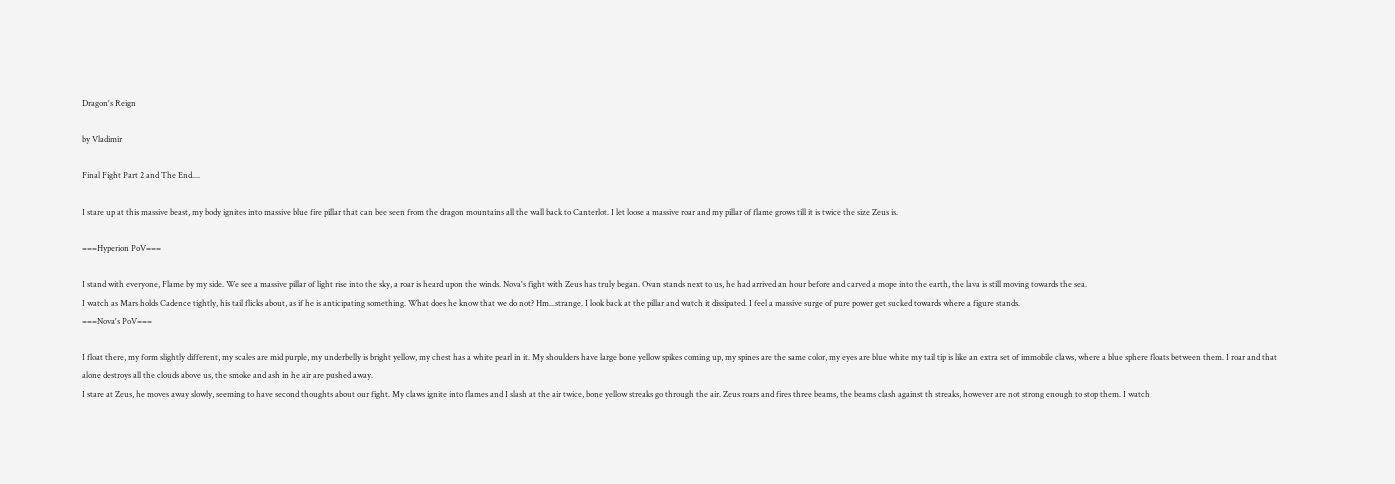Dragon's Reign

by Vladimir

Final Fight Part 2 and The End....

I stare up at this massive beast, my body ignites into massive blue fire pillar that can bee seen from the dragon mountains all the wall back to Canterlot. I let loose a massive roar and my pillar of flame grows till it is twice the size Zeus is.

===Hyperion PoV===

I stand with everyone, Flame by my side. We see a massive pillar of light rise into the sky, a roar is heard upon the winds. Nova's fight with Zeus has truly began. Ovan stands next to us, he had arrived an hour before and carved a mope into the earth, the lava is still moving towards the sea.
I watch as Mars holds Cadence tightly, his tail flicks about, as if he is anticipating something. What does he know that we do not? Hm...strange. I look back at the pillar and watch it dissipated. I feel a massive surge of pure power get sucked towards where a figure stands.
===Nova's PoV===

I float there, my form slightly different, my scales are mid purple, my underbelly is bright yellow, my chest has a white pearl in it. My shoulders have large bone yellow spikes coming up, my spines are the same color, my eyes are blue white my tail tip is like an extra set of immobile claws, where a blue sphere floats between them. I roar and that alone destroys all the clouds above us, the smoke and ash in he air are pushed away.
I stare at Zeus, he moves away slowly, seeming to have second thoughts about our fight. My claws ignite into flames and I slash at the air twice, bone yellow streaks go through the air. Zeus roars and fires three beams, the beams clash against th streaks, however are not strong enough to stop them. I watch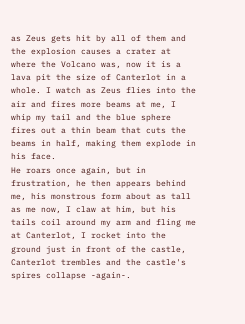as Zeus gets hit by all of them and the explosion causes a crater at where the Volcano was, now it is a lava pit the size of Canterlot in a whole. I watch as Zeus flies into the air and fires more beams at me, I whip my tail and the blue sphere fires out a thin beam that cuts the beams in half, making them explode in his face.
He roars once again, but in frustration, he then appears behind me, his monstrous form about as tall as me now, I claw at him, but his tails coil around my arm and fling me at Canterlot, I rocket into the ground just in front of the castle, Canterlot trembles and the castle's spires collapse -again-.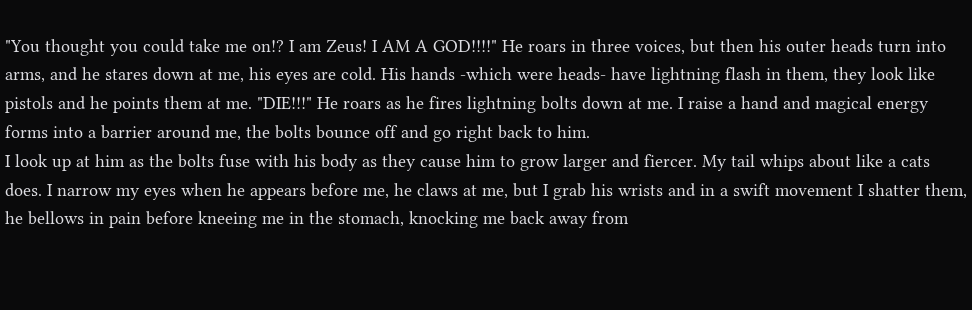"You thought you could take me on!? I am Zeus! I AM A GOD!!!!" He roars in three voices, but then his outer heads turn into arms, and he stares down at me, his eyes are cold. His hands -which were heads- have lightning flash in them, they look like pistols and he points them at me. "DIE!!!" He roars as he fires lightning bolts down at me. I raise a hand and magical energy forms into a barrier around me, the bolts bounce off and go right back to him.
I look up at him as the bolts fuse with his body as they cause him to grow larger and fiercer. My tail whips about like a cats does. I narrow my eyes when he appears before me, he claws at me, but I grab his wrists and in a swift movement I shatter them, he bellows in pain before kneeing me in the stomach, knocking me back away from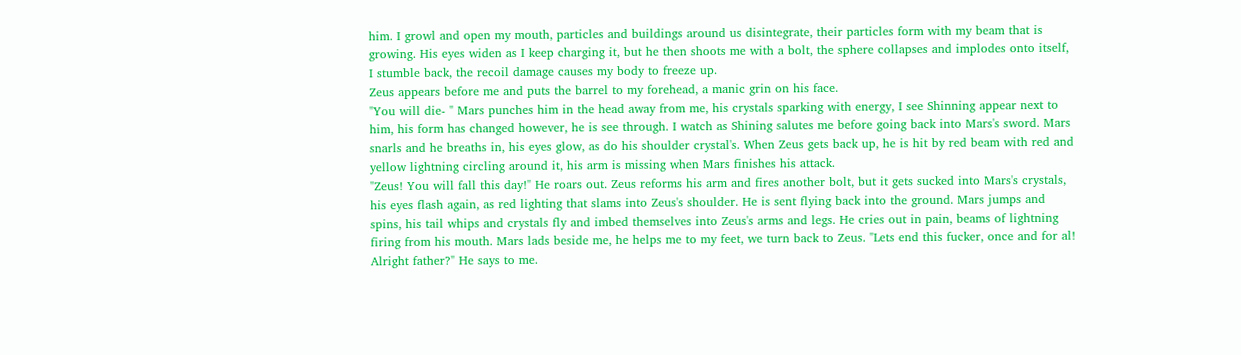him. I growl and open my mouth, particles and buildings around us disintegrate, their particles form with my beam that is growing. His eyes widen as I keep charging it, but he then shoots me with a bolt, the sphere collapses and implodes onto itself, I stumble back, the recoil damage causes my body to freeze up.
Zeus appears before me and puts the barrel to my forehead, a manic grin on his face.
"You will die- " Mars punches him in the head away from me, his crystals sparking with energy, I see Shinning appear next to him, his form has changed however, he is see through. I watch as Shining salutes me before going back into Mars's sword. Mars snarls and he breaths in, his eyes glow, as do his shoulder crystal's. When Zeus gets back up, he is hit by red beam with red and yellow lightning circling around it, his arm is missing when Mars finishes his attack.
"Zeus! You will fall this day!" He roars out. Zeus reforms his arm and fires another bolt, but it gets sucked into Mars's crystals, his eyes flash again, as red lighting that slams into Zeus's shoulder. He is sent flying back into the ground. Mars jumps and spins, his tail whips and crystals fly and imbed themselves into Zeus's arms and legs. He cries out in pain, beams of lightning firing from his mouth. Mars lads beside me, he helps me to my feet, we turn back to Zeus. "Lets end this fucker, once and for al! Alright father?" He says to me.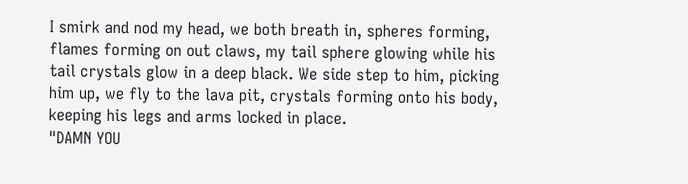I smirk and nod my head, we both breath in, spheres forming, flames forming on out claws, my tail sphere glowing while his tail crystals glow in a deep black. We side step to him, picking him up, we fly to the lava pit, crystals forming onto his body, keeping his legs and arms locked in place.
"DAMN YOU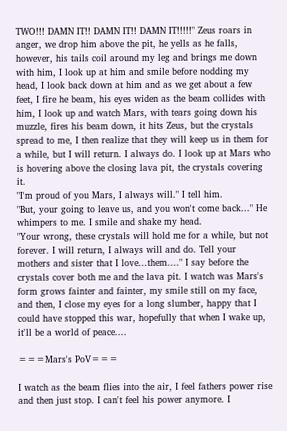TWO!!! DAMN IT!! DAMN IT!! DAMN IT!!!!!" Zeus roars in anger, we drop him above the pit, he yells as he falls, however, his tails coil around my leg and brings me down with him, I look up at him and smile before nodding my head, I look back down at him and as we get about a few feet, I fire he beam, his eyes widen as the beam collides with him, I look up and watch Mars, with tears going down his muzzle, fires his beam down, it hits Zeus, but the crystals spread to me, I then realize that they will keep us in them for a while, but I will return. I always do. I look up at Mars who is hovering above the closing lava pit, the crystals covering it.
"I'm proud of you Mars, I always will." I tell him.
"But, your going to leave us, and you won't come back..." He whimpers to me. I smile and shake my head.
"Your wrong, these crystals will hold me for a while, but not forever. I will return, I always will and do. Tell your mothers and sister that I love...them...." I say before the crystals cover both me and the lava pit. I watch was Mars's form grows fainter and fainter, my smile still on my face, and then, I close my eyes for a long slumber, happy that I could have stopped this war, hopefully that when I wake up, it'll be a world of peace....

===Mars's PoV===

I watch as the beam flies into the air, I feel fathers power rise and then just stop. I can't feel his power anymore. I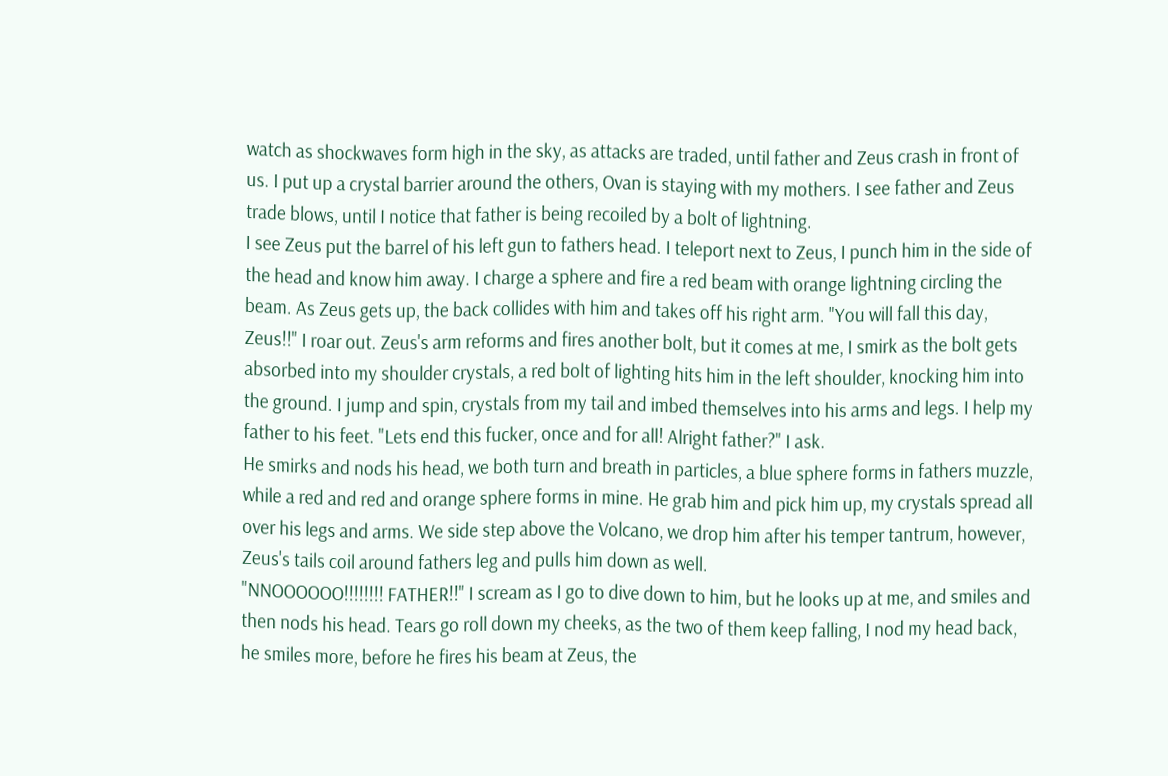watch as shockwaves form high in the sky, as attacks are traded, until father and Zeus crash in front of us. I put up a crystal barrier around the others, Ovan is staying with my mothers. I see father and Zeus trade blows, until I notice that father is being recoiled by a bolt of lightning.
I see Zeus put the barrel of his left gun to fathers head. I teleport next to Zeus, I punch him in the side of the head and know him away. I charge a sphere and fire a red beam with orange lightning circling the beam. As Zeus gets up, the back collides with him and takes off his right arm. "You will fall this day, Zeus!!" I roar out. Zeus's arm reforms and fires another bolt, but it comes at me, I smirk as the bolt gets absorbed into my shoulder crystals, a red bolt of lighting hits him in the left shoulder, knocking him into the ground. I jump and spin, crystals from my tail and imbed themselves into his arms and legs. I help my father to his feet. "Lets end this fucker, once and for all! Alright father?" I ask.
He smirks and nods his head, we both turn and breath in particles, a blue sphere forms in fathers muzzle, while a red and red and orange sphere forms in mine. He grab him and pick him up, my crystals spread all over his legs and arms. We side step above the Volcano, we drop him after his temper tantrum, however, Zeus's tails coil around fathers leg and pulls him down as well.
"NNOOOOOO!!!!!!!! FATHER!!" I scream as I go to dive down to him, but he looks up at me, and smiles and then nods his head. Tears go roll down my cheeks, as the two of them keep falling, I nod my head back, he smiles more, before he fires his beam at Zeus, the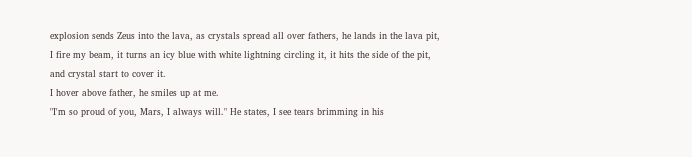explosion sends Zeus into the lava, as crystals spread all over fathers, he lands in the lava pit, I fire my beam, it turns an icy blue with white lightning circling it, it hits the side of the pit, and crystal start to cover it.
I hover above father, he smiles up at me.
"I'm so proud of you, Mars, I always will." He states, I see tears brimming in his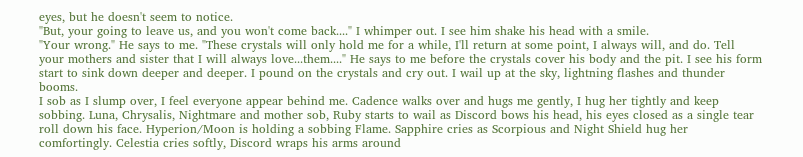eyes, but he doesn't seem to notice.
"But, your going to leave us, and you won't come back...." I whimper out. I see him shake his head with a smile.
"Your wrong." He says to me. "These crystals will only hold me for a while, I'll return at some point, I always will, and do. Tell your mothers and sister that I will always love...them...." He says to me before the crystals cover his body and the pit. I see his form start to sink down deeper and deeper. I pound on the crystals and cry out. I wail up at the sky, lightning flashes and thunder booms.
I sob as I slump over, I feel everyone appear behind me. Cadence walks over and hugs me gently, I hug her tightly and keep sobbing. Luna, Chrysalis, Nightmare and mother sob, Ruby starts to wail as Discord bows his head, his eyes closed as a single tear roll down his face. Hyperion/Moon is holding a sobbing Flame. Sapphire cries as Scorpious and Night Shield hug her comfortingly. Celestia cries softly, Discord wraps his arms around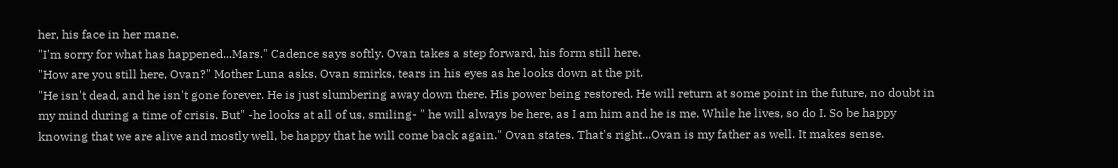her, his face in her mane.
"I'm sorry for what has happened...Mars." Cadence says softly. Ovan takes a step forward, his form still here.
"How are you still here, Ovan?" Mother Luna asks. Ovan smirks, tears in his eyes as he looks down at the pit.
"He isn't dead, and he isn't gone forever. He is just slumbering away down there. His power being restored. He will return at some point in the future, no doubt in my mind during a time of crisis. But" -he looks at all of us, smiling- " he will always be here, as I am him and he is me. While he lives, so do I. So be happy knowing that we are alive and mostly well, be happy that he will come back again." Ovan states. That's right...Ovan is my father as well. It makes sense.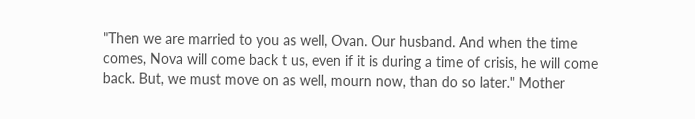"Then we are married to you as well, Ovan. Our husband. And when the time comes, Nova will come back t us, even if it is during a time of crisis, he will come back. But, we must move on as well, mourn now, than do so later." Mother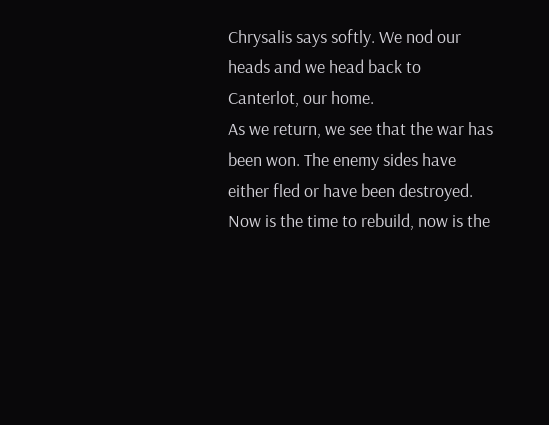Chrysalis says softly. We nod our heads and we head back to Canterlot, our home.
As we return, we see that the war has been won. The enemy sides have either fled or have been destroyed. Now is the time to rebuild, now is the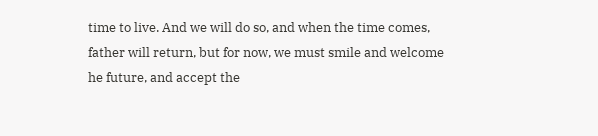time to live. And we will do so, and when the time comes, father will return, but for now, we must smile and welcome he future, and accept the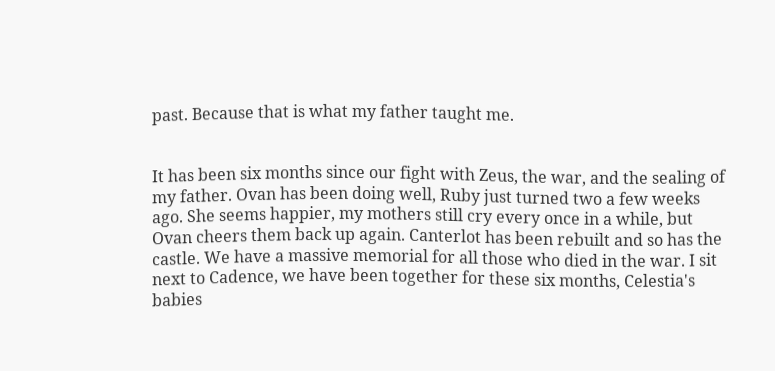past. Because that is what my father taught me.


It has been six months since our fight with Zeus, the war, and the sealing of my father. Ovan has been doing well, Ruby just turned two a few weeks ago. She seems happier, my mothers still cry every once in a while, but Ovan cheers them back up again. Canterlot has been rebuilt and so has the castle. We have a massive memorial for all those who died in the war. I sit next to Cadence, we have been together for these six months, Celestia's babies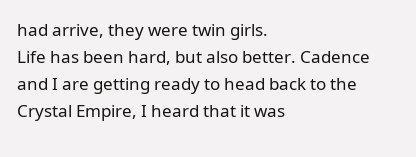had arrive, they were twin girls.
Life has been hard, but also better. Cadence and I are getting ready to head back to the Crystal Empire, I heard that it was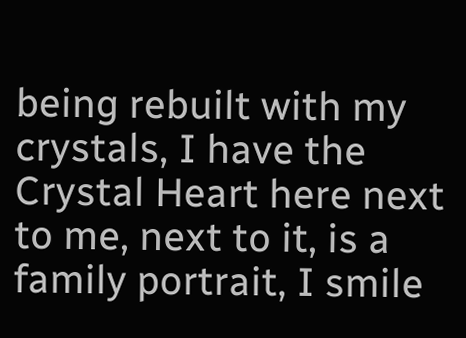being rebuilt with my crystals, I have the Crystal Heart here next to me, next to it, is a family portrait, I smile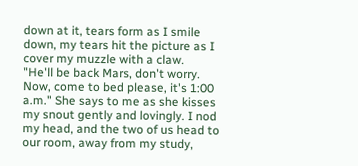down at it, tears form as I smile down, my tears hit the picture as I cover my muzzle with a claw.
"He'll be back Mars, don't worry. Now, come to bed please, it's 1:00 a.m." She says to me as she kisses my snout gently and lovingly. I nod my head, and the two of us head to our room, away from my study,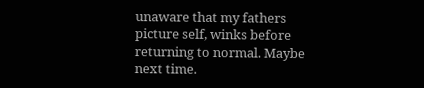unaware that my fathers picture self, winks before returning to normal. Maybe next time.